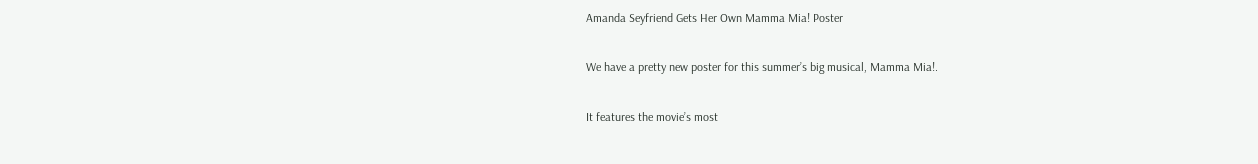Amanda Seyfriend Gets Her Own Mamma Mia! Poster

We have a pretty new poster for this summer’s big musical, Mamma Mia!.

It features the movie’s most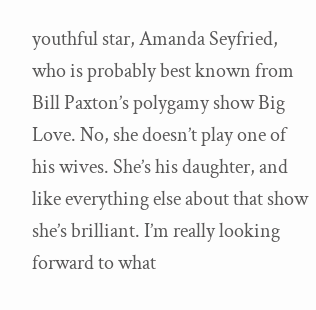youthful star, Amanda Seyfried, who is probably best known from Bill Paxton’s polygamy show Big Love. No, she doesn’t play one of his wives. She’s his daughter, and like everything else about that show she’s brilliant. I’m really looking forward to what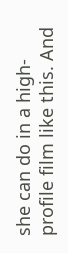she can do in a high-profile film like this. And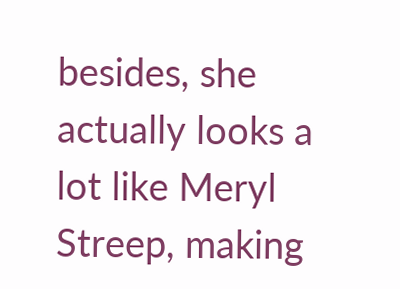besides, she actually looks a lot like Meryl Streep, making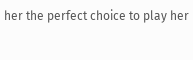her the perfect choice to play her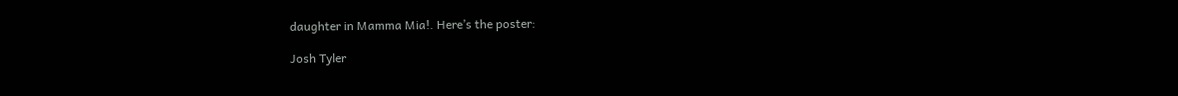daughter in Mamma Mia!. Here’s the poster:

Josh Tyler